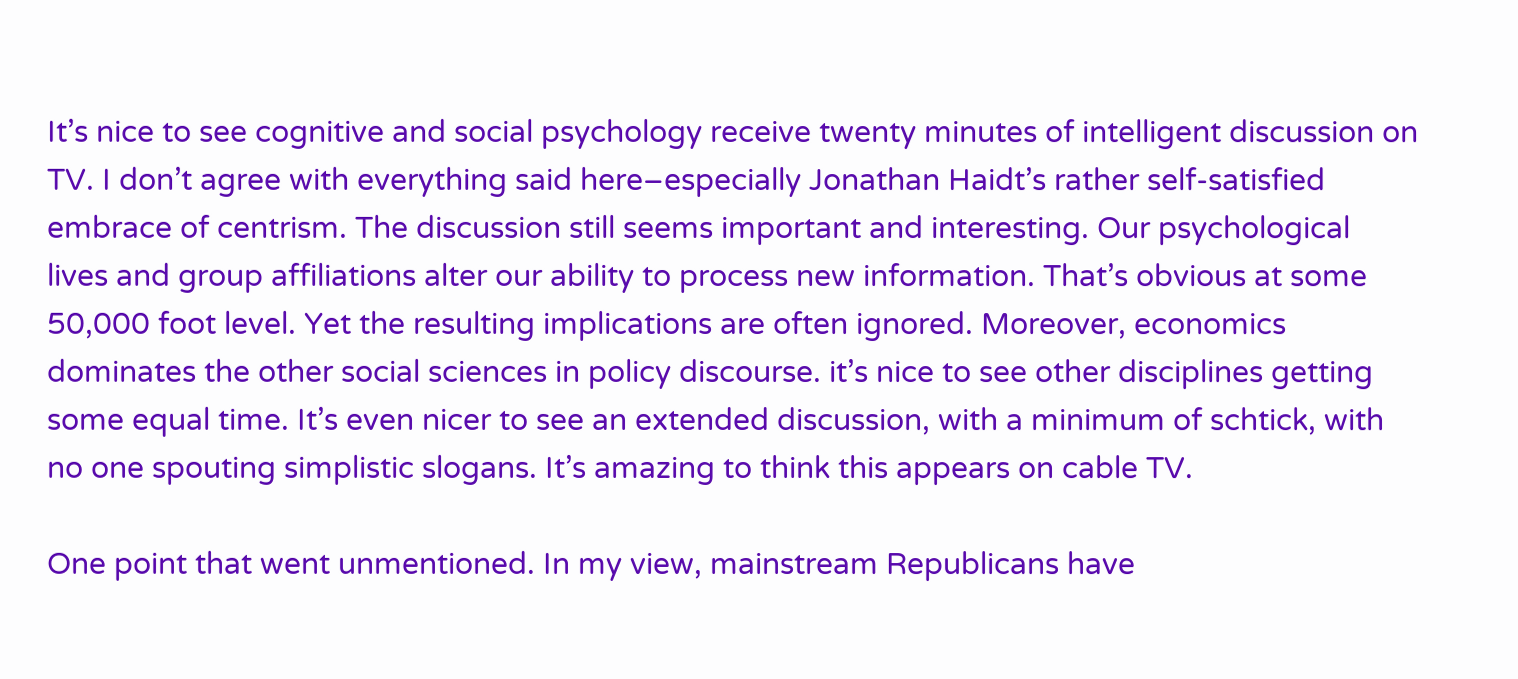It’s nice to see cognitive and social psychology receive twenty minutes of intelligent discussion on TV. I don’t agree with everything said here–especially Jonathan Haidt’s rather self-satisfied embrace of centrism. The discussion still seems important and interesting. Our psychological lives and group affiliations alter our ability to process new information. That’s obvious at some 50,000 foot level. Yet the resulting implications are often ignored. Moreover, economics dominates the other social sciences in policy discourse. it’s nice to see other disciplines getting some equal time. It’s even nicer to see an extended discussion, with a minimum of schtick, with no one spouting simplistic slogans. It’s amazing to think this appears on cable TV.

One point that went unmentioned. In my view, mainstream Republicans have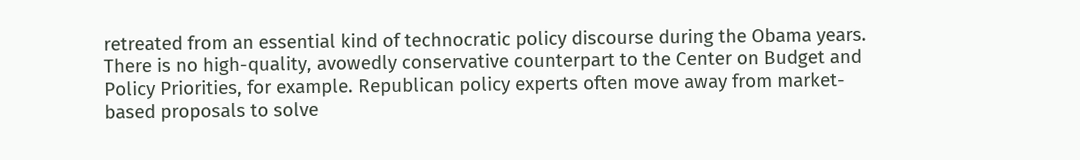retreated from an essential kind of technocratic policy discourse during the Obama years. There is no high-quality, avowedly conservative counterpart to the Center on Budget and Policy Priorities, for example. Republican policy experts often move away from market-based proposals to solve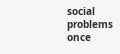social problems once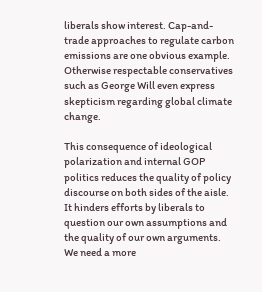liberals show interest. Cap-and-trade approaches to regulate carbon emissions are one obvious example. Otherwise respectable conservatives such as George Will even express skepticism regarding global climate change.

This consequence of ideological polarization and internal GOP politics reduces the quality of policy discourse on both sides of the aisle. It hinders efforts by liberals to question our own assumptions and the quality of our own arguments. We need a more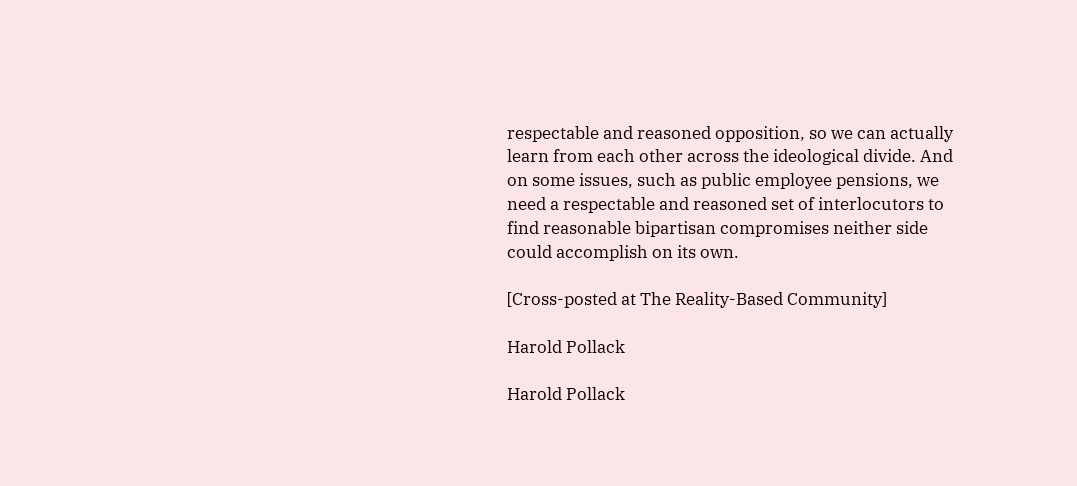respectable and reasoned opposition, so we can actually learn from each other across the ideological divide. And on some issues, such as public employee pensions, we need a respectable and reasoned set of interlocutors to find reasonable bipartisan compromises neither side could accomplish on its own.

[Cross-posted at The Reality-Based Community]

Harold Pollack

Harold Pollack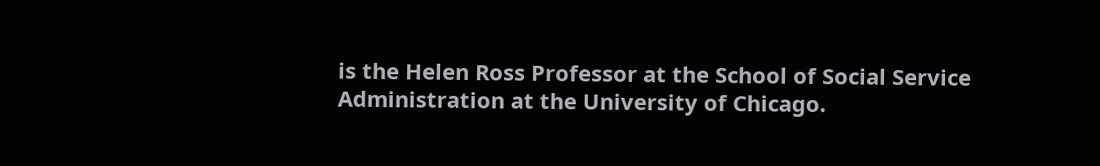is the Helen Ross Professor at the School of Social Service Administration at the University of Chicago.